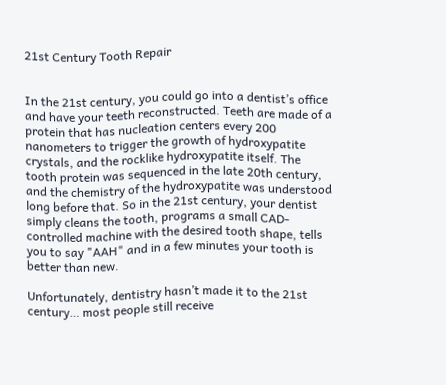21st Century Tooth Repair


In the 21st century, you could go into a dentist’s office and have your teeth reconstructed. Teeth are made of a protein that has nucleation centers every 200 nanometers to trigger the growth of hydroxypatite crystals, and the rocklike hydroxypatite itself. The tooth protein was sequenced in the late 20th century, and the chemistry of the hydroxypatite was understood long before that. So in the 21st century, your dentist simply cleans the tooth, programs a small CAD-controlled machine with the desired tooth shape, tells you to say "AAH" and in a few minutes your tooth is better than new.

Unfortunately, dentistry hasn’t made it to the 21st century… most people still receive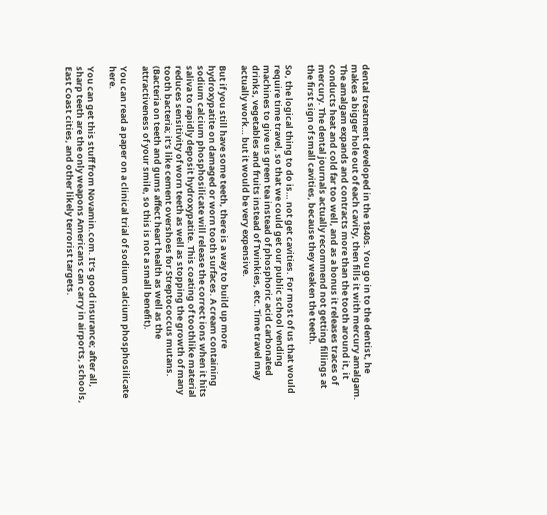dental treatment developed in the 1840s. You go in to the dentist, he makes a bigger hole out of each cavity, then fills it with mercury amalgam. The amalgam expands and contracts more than the tooth around it, it conducts heat and cold far too well, and as a bonus it releases traces of mercury. The dental journals actually recommend not getting fillings at the first sign of small cavities, because they weaken the teeth.

So, the logical thing to do is… not get cavities. For most of us that would require time travel, so that we could get our public school vending machines to give us green tea instead of phosphoric acid carbonated drinks, vegetables and fruits instead of Twinkies, etc. Time travel may actually work… but it would be very expensive.

But if you still have some teeth, there is a way to build up more hydroxypatite on damaged or worn tooth surfaces. A cream containing sodium calcium phosphosilicate will release the correct ions when it hits saliva to rapidly deposit hydroxypatite. This coating of toothlike material reduces sensitivity of worn teeth as well as stopping the growth of many tooth bacteria; it’s like cement overshoes for Streptococcus mutans. (Bacteria on teeth and gums affect heart health as well as the attractiveness of your smile, so this is not a small benefit).

You can read a paper on a clinical trial of sodium calcium phosphosilicate here.

You can get this stuff from Novamin.com. It’s good insurance; after all, sharp teeth are the only weapons Americans can carry in airports, schools, East Coast cities, and other likely terrorist targets.